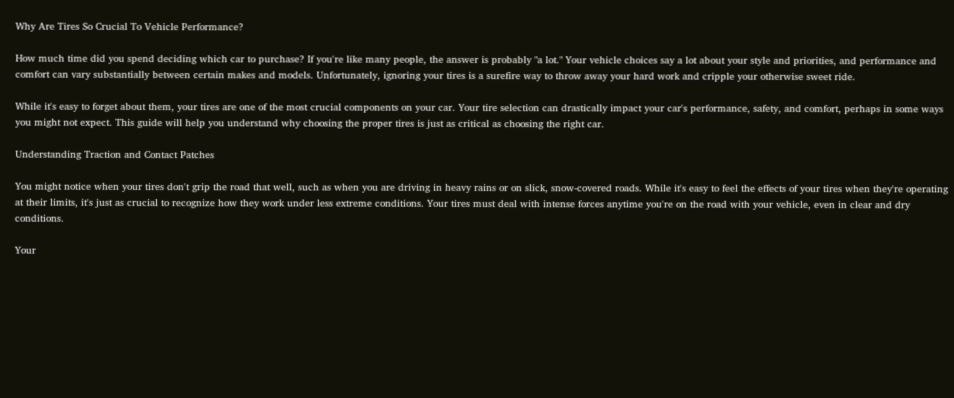Why Are Tires So Crucial To Vehicle Performance?

How much time did you spend deciding which car to purchase? If you're like many people, the answer is probably "a lot." Your vehicle choices say a lot about your style and priorities, and performance and comfort can vary substantially between certain makes and models. Unfortunately, ignoring your tires is a surefire way to throw away your hard work and cripple your otherwise sweet ride.

While it's easy to forget about them, your tires are one of the most crucial components on your car. Your tire selection can drastically impact your car's performance, safety, and comfort, perhaps in some ways you might not expect. This guide will help you understand why choosing the proper tires is just as critical as choosing the right car.

Understanding Traction and Contact Patches

You might notice when your tires don't grip the road that well, such as when you are driving in heavy rains or on slick, snow-covered roads. While it's easy to feel the effects of your tires when they're operating at their limits, it's just as crucial to recognize how they work under less extreme conditions. Your tires must deal with intense forces anytime you're on the road with your vehicle, even in clear and dry conditions.

Your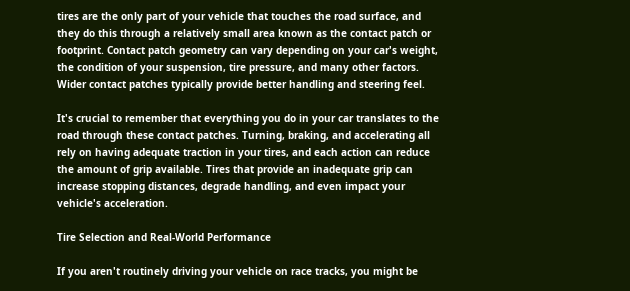tires are the only part of your vehicle that touches the road surface, and they do this through a relatively small area known as the contact patch or footprint. Contact patch geometry can vary depending on your car's weight, the condition of your suspension, tire pressure, and many other factors. Wider contact patches typically provide better handling and steering feel.

It's crucial to remember that everything you do in your car translates to the road through these contact patches. Turning, braking, and accelerating all rely on having adequate traction in your tires, and each action can reduce the amount of grip available. Tires that provide an inadequate grip can increase stopping distances, degrade handling, and even impact your vehicle's acceleration.

Tire Selection and Real-World Performance

If you aren't routinely driving your vehicle on race tracks, you might be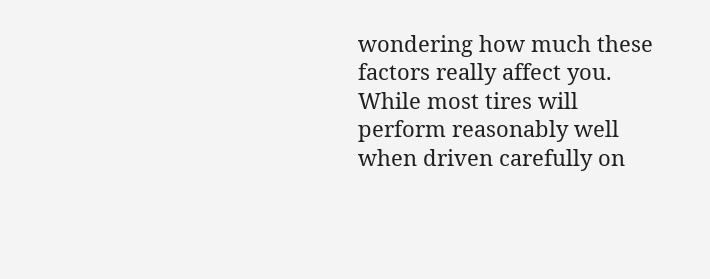wondering how much these factors really affect you. While most tires will perform reasonably well when driven carefully on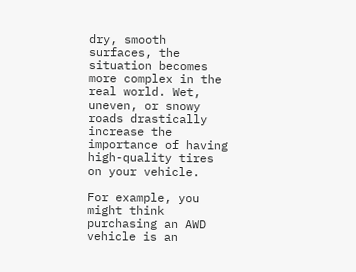dry, smooth surfaces, the situation becomes more complex in the real world. Wet, uneven, or snowy roads drastically increase the importance of having high-quality tires on your vehicle.

For example, you might think purchasing an AWD vehicle is an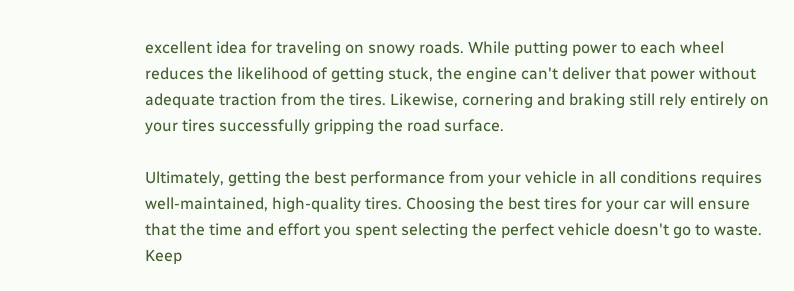excellent idea for traveling on snowy roads. While putting power to each wheel reduces the likelihood of getting stuck, the engine can't deliver that power without adequate traction from the tires. Likewise, cornering and braking still rely entirely on your tires successfully gripping the road surface.

Ultimately, getting the best performance from your vehicle in all conditions requires well-maintained, high-quality tires. Choosing the best tires for your car will ensure that the time and effort you spent selecting the perfect vehicle doesn't go to waste. Keep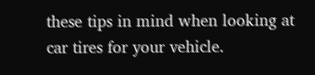these tips in mind when looking at car tires for your vehicle.